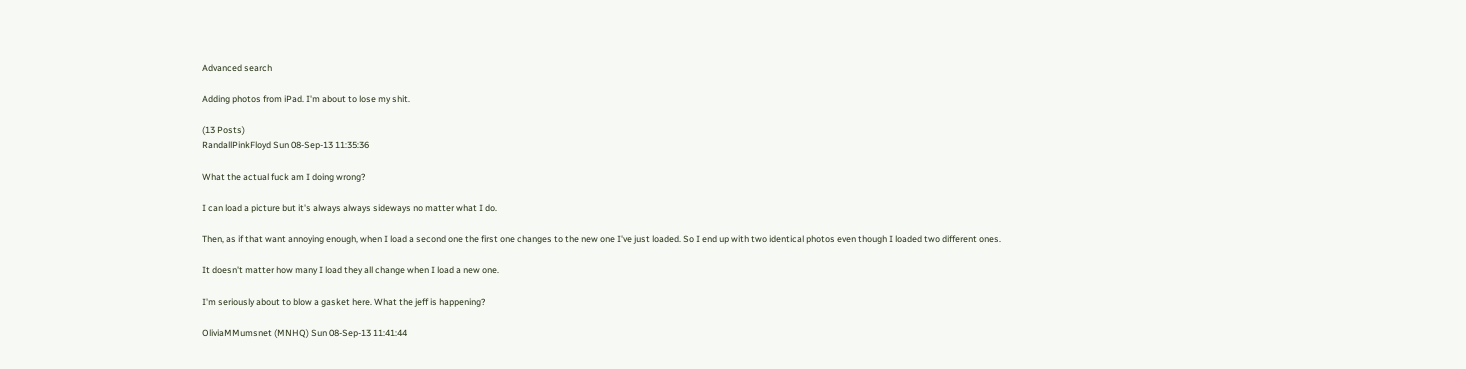Advanced search

Adding photos from iPad. I'm about to lose my shit.

(13 Posts)
RandallPinkFloyd Sun 08-Sep-13 11:35:36

What the actual fuck am I doing wrong?

I can load a picture but it's always always sideways no matter what I do.

Then, as if that want annoying enough, when I load a second one the first one changes to the new one I've just loaded. So I end up with two identical photos even though I loaded two different ones.

It doesn't matter how many I load they all change when I load a new one.

I'm seriously about to blow a gasket here. What the jeff is happening?

OliviaMMumsnet (MNHQ) Sun 08-Sep-13 11:41:44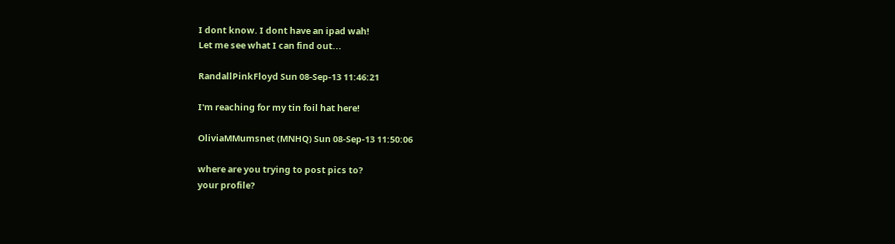I dont know. I dont have an ipad wah!
Let me see what I can find out...

RandallPinkFloyd Sun 08-Sep-13 11:46:21

I'm reaching for my tin foil hat here!

OliviaMMumsnet (MNHQ) Sun 08-Sep-13 11:50:06

where are you trying to post pics to?
your profile?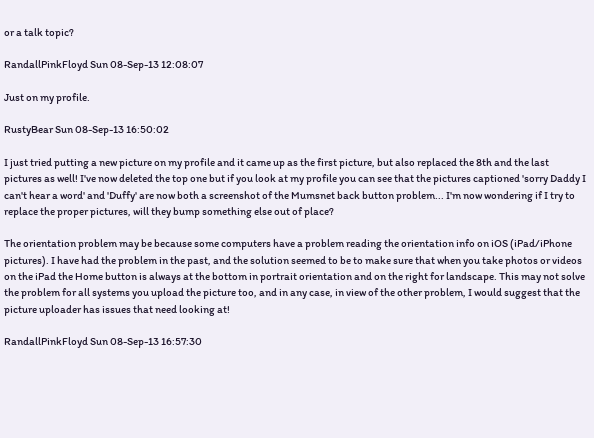or a talk topic?

RandallPinkFloyd Sun 08-Sep-13 12:08:07

Just on my profile.

RustyBear Sun 08-Sep-13 16:50:02

I just tried putting a new picture on my profile and it came up as the first picture, but also replaced the 8th and the last pictures as well! I've now deleted the top one but if you look at my profile you can see that the pictures captioned 'sorry Daddy I can't hear a word' and 'Duffy' are now both a screenshot of the Mumsnet back button problem... I'm now wondering if I try to replace the proper pictures, will they bump something else out of place?

The orientation problem may be because some computers have a problem reading the orientation info on iOS (iPad/iPhone pictures). I have had the problem in the past, and the solution seemed to be to make sure that when you take photos or videos on the iPad the Home button is always at the bottom in portrait orientation and on the right for landscape. This may not solve the problem for all systems you upload the picture too, and in any case, in view of the other problem, I would suggest that the picture uploader has issues that need looking at!

RandallPinkFloyd Sun 08-Sep-13 16:57:30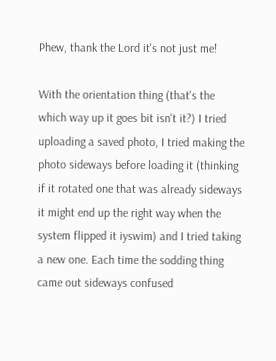Phew, thank the Lord it's not just me!

With the orientation thing (that's the which way up it goes bit isn't it?) I tried uploading a saved photo, I tried making the photo sideways before loading it (thinking if it rotated one that was already sideways it might end up the right way when the system flipped it iyswim) and I tried taking a new one. Each time the sodding thing came out sideways confused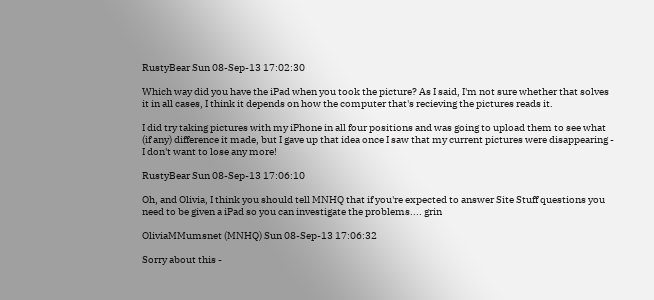RustyBear Sun 08-Sep-13 17:02:30

Which way did you have the iPad when you took the picture? As I said, I'm not sure whether that solves it in all cases, I think it depends on how the computer that's recieving the pictures reads it.

I did try taking pictures with my iPhone in all four positions and was going to upload them to see what (if any) difference it made, but I gave up that idea once I saw that my current pictures were disappearing - I don't want to lose any more!

RustyBear Sun 08-Sep-13 17:06:10

Oh, and Olivia, I think you should tell MNHQ that if you're expected to answer Site Stuff questions you need to be given a iPad so you can investigate the problems.... grin

OliviaMMumsnet (MNHQ) Sun 08-Sep-13 17:06:32

Sorry about this -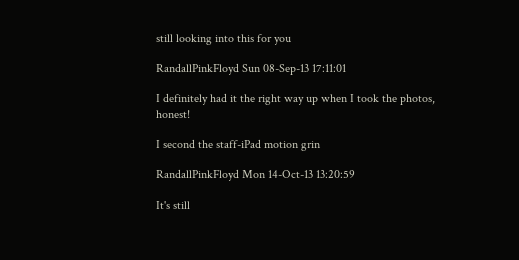still looking into this for you

RandallPinkFloyd Sun 08-Sep-13 17:11:01

I definitely had it the right way up when I took the photos, honest!

I second the staff-iPad motion grin

RandallPinkFloyd Mon 14-Oct-13 13:20:59

It's still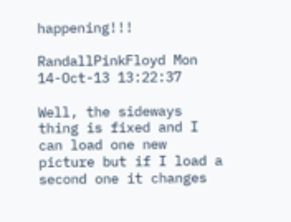happening!!!

RandallPinkFloyd Mon 14-Oct-13 13:22:37

Well, the sideways thing is fixed and I can load one new picture but if I load a second one it changes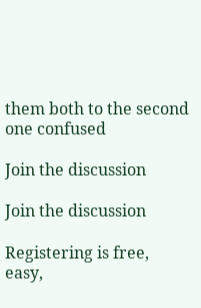them both to the second one confused

Join the discussion

Join the discussion

Registering is free, easy,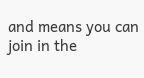and means you can join in the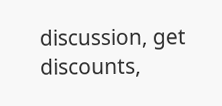discussion, get discounts,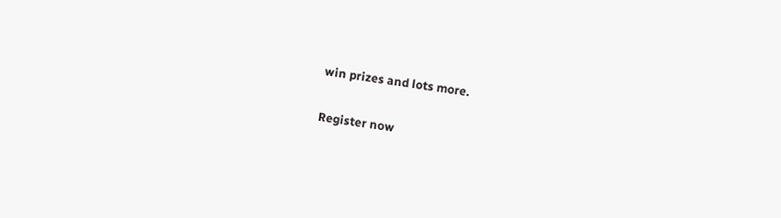win prizes and lots more.

Register now